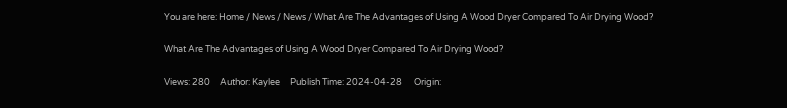You are here: Home / News / News / What Are The Advantages of Using A Wood Dryer Compared To Air Drying Wood?

What Are The Advantages of Using A Wood Dryer Compared To Air Drying Wood?

Views: 280     Author: Kaylee     Publish Time: 2024-04-28      Origin: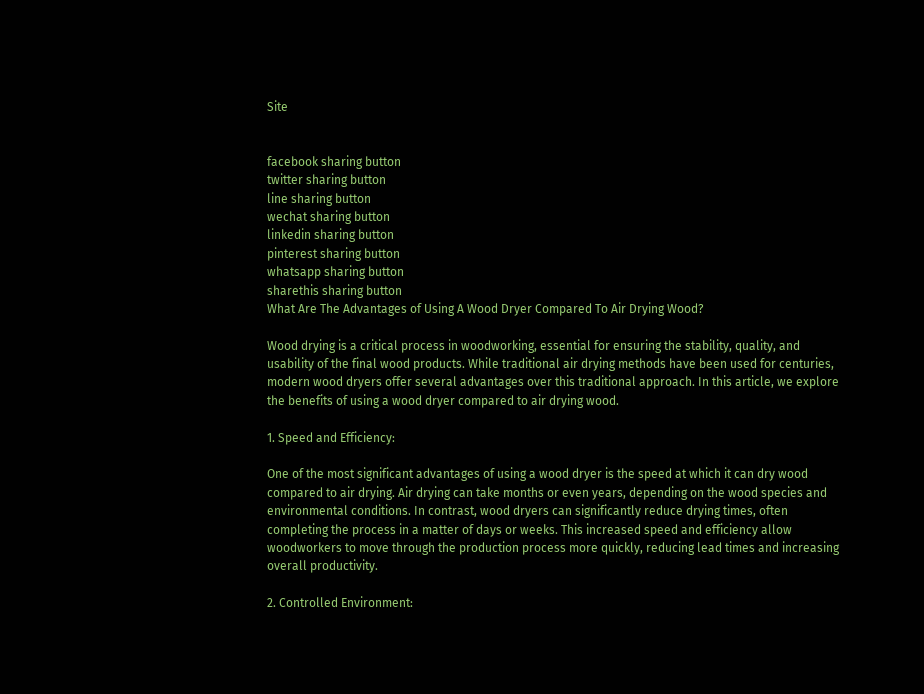Site


facebook sharing button
twitter sharing button
line sharing button
wechat sharing button
linkedin sharing button
pinterest sharing button
whatsapp sharing button
sharethis sharing button
What Are The Advantages of Using A Wood Dryer Compared To Air Drying Wood?

Wood drying is a critical process in woodworking, essential for ensuring the stability, quality, and usability of the final wood products. While traditional air drying methods have been used for centuries, modern wood dryers offer several advantages over this traditional approach. In this article, we explore the benefits of using a wood dryer compared to air drying wood.

1. Speed and Efficiency:

One of the most significant advantages of using a wood dryer is the speed at which it can dry wood compared to air drying. Air drying can take months or even years, depending on the wood species and environmental conditions. In contrast, wood dryers can significantly reduce drying times, often completing the process in a matter of days or weeks. This increased speed and efficiency allow woodworkers to move through the production process more quickly, reducing lead times and increasing overall productivity.

2. Controlled Environment: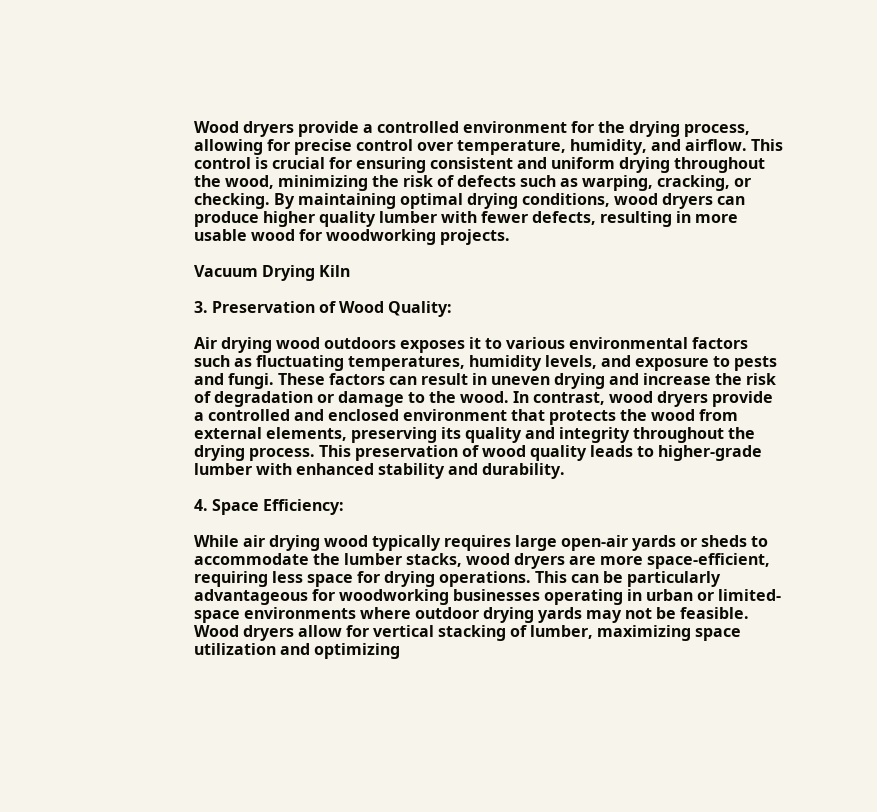Wood dryers provide a controlled environment for the drying process, allowing for precise control over temperature, humidity, and airflow. This control is crucial for ensuring consistent and uniform drying throughout the wood, minimizing the risk of defects such as warping, cracking, or checking. By maintaining optimal drying conditions, wood dryers can produce higher quality lumber with fewer defects, resulting in more usable wood for woodworking projects.

Vacuum Drying Kiln

3. Preservation of Wood Quality:

Air drying wood outdoors exposes it to various environmental factors such as fluctuating temperatures, humidity levels, and exposure to pests and fungi. These factors can result in uneven drying and increase the risk of degradation or damage to the wood. In contrast, wood dryers provide a controlled and enclosed environment that protects the wood from external elements, preserving its quality and integrity throughout the drying process. This preservation of wood quality leads to higher-grade lumber with enhanced stability and durability.

4. Space Efficiency:

While air drying wood typically requires large open-air yards or sheds to accommodate the lumber stacks, wood dryers are more space-efficient, requiring less space for drying operations. This can be particularly advantageous for woodworking businesses operating in urban or limited-space environments where outdoor drying yards may not be feasible. Wood dryers allow for vertical stacking of lumber, maximizing space utilization and optimizing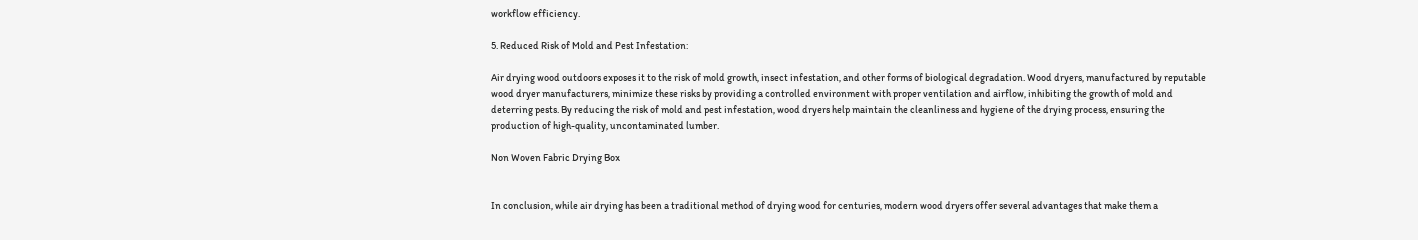workflow efficiency.

5. Reduced Risk of Mold and Pest Infestation:

Air drying wood outdoors exposes it to the risk of mold growth, insect infestation, and other forms of biological degradation. Wood dryers, manufactured by reputable wood dryer manufacturers, minimize these risks by providing a controlled environment with proper ventilation and airflow, inhibiting the growth of mold and deterring pests. By reducing the risk of mold and pest infestation, wood dryers help maintain the cleanliness and hygiene of the drying process, ensuring the production of high-quality, uncontaminated lumber.

Non Woven Fabric Drying Box


In conclusion, while air drying has been a traditional method of drying wood for centuries, modern wood dryers offer several advantages that make them a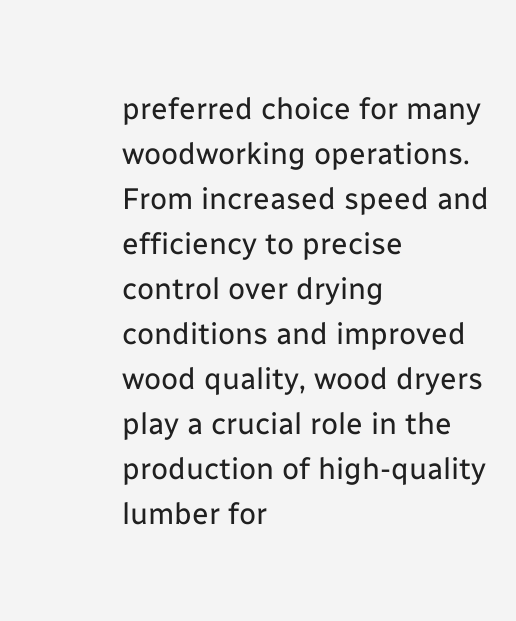preferred choice for many woodworking operations. From increased speed and efficiency to precise control over drying conditions and improved wood quality, wood dryers play a crucial role in the production of high-quality lumber for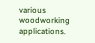various woodworking applications.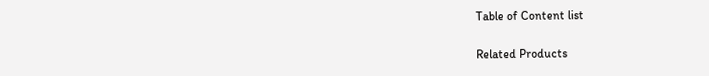Table of Content list

Related Products